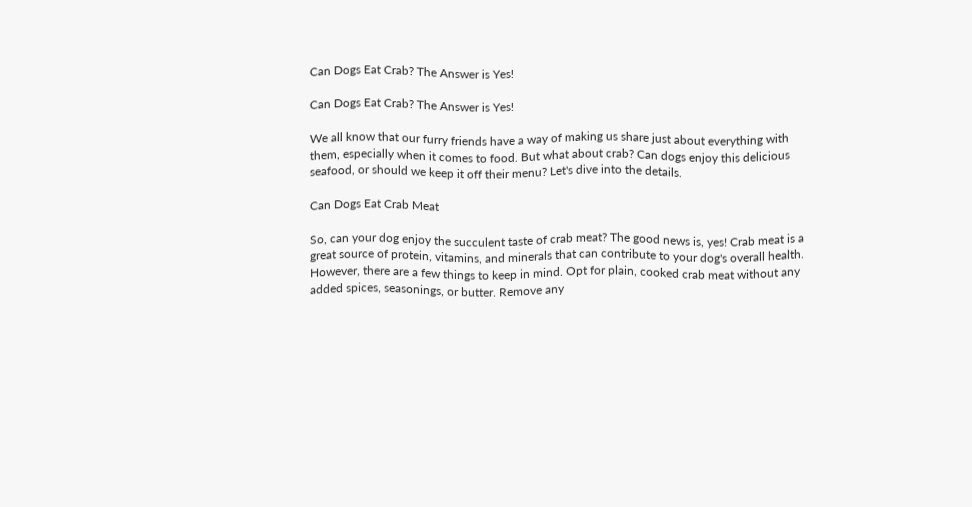Can Dogs Eat Crab? The Answer is Yes!

Can Dogs Eat Crab? The Answer is Yes!

We all know that our furry friends have a way of making us share just about everything with them, especially when it comes to food. But what about crab? Can dogs enjoy this delicious seafood, or should we keep it off their menu? Let's dive into the details.

Can Dogs Eat Crab Meat

So, can your dog enjoy the succulent taste of crab meat? The good news is, yes! Crab meat is a great source of protein, vitamins, and minerals that can contribute to your dog's overall health. However, there are a few things to keep in mind. Opt for plain, cooked crab meat without any added spices, seasonings, or butter. Remove any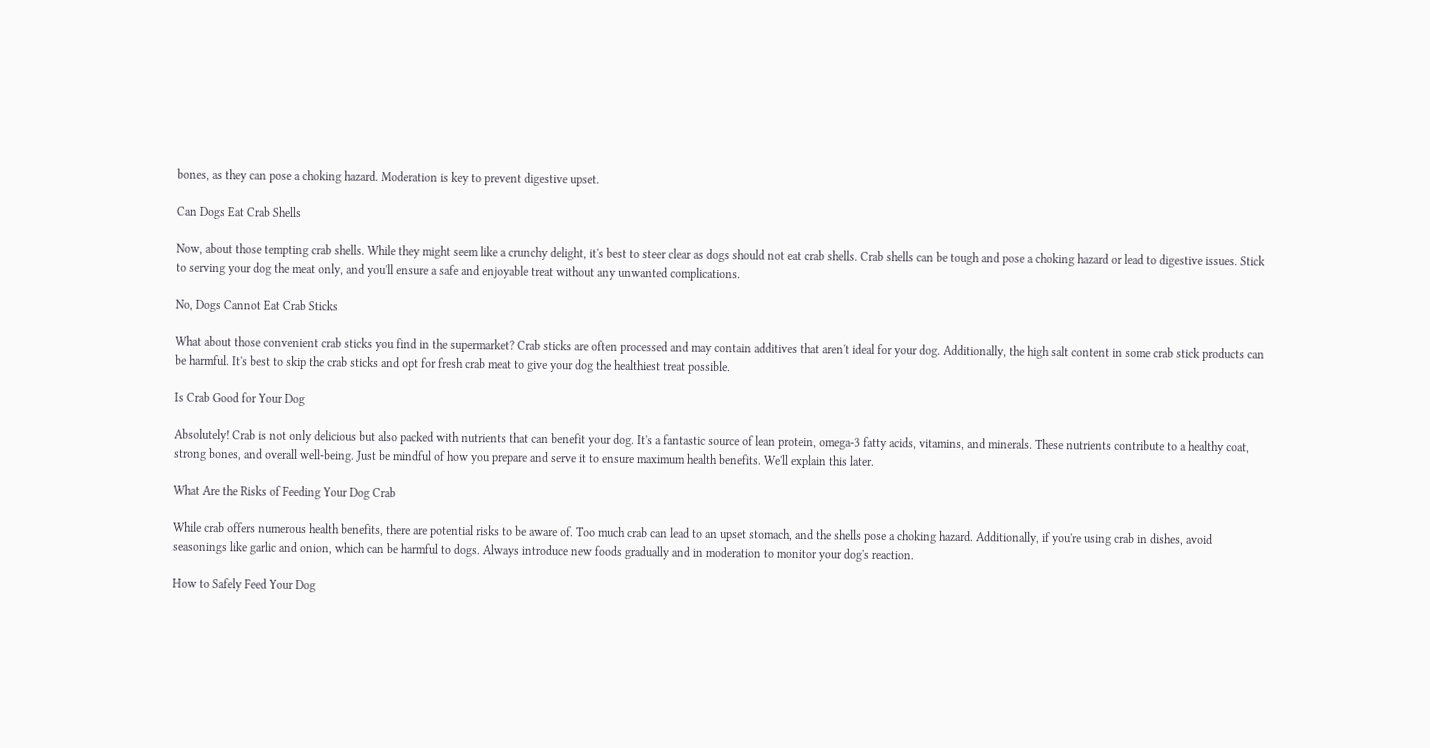bones, as they can pose a choking hazard. Moderation is key to prevent digestive upset.

Can Dogs Eat Crab Shells

Now, about those tempting crab shells. While they might seem like a crunchy delight, it's best to steer clear as dogs should not eat crab shells. Crab shells can be tough and pose a choking hazard or lead to digestive issues. Stick to serving your dog the meat only, and you'll ensure a safe and enjoyable treat without any unwanted complications.

No, Dogs Cannot Eat Crab Sticks

What about those convenient crab sticks you find in the supermarket? Crab sticks are often processed and may contain additives that aren't ideal for your dog. Additionally, the high salt content in some crab stick products can be harmful. It's best to skip the crab sticks and opt for fresh crab meat to give your dog the healthiest treat possible.

Is Crab Good for Your Dog

Absolutely! Crab is not only delicious but also packed with nutrients that can benefit your dog. It's a fantastic source of lean protein, omega-3 fatty acids, vitamins, and minerals. These nutrients contribute to a healthy coat, strong bones, and overall well-being. Just be mindful of how you prepare and serve it to ensure maximum health benefits. We'll explain this later.

What Are the Risks of Feeding Your Dog Crab

While crab offers numerous health benefits, there are potential risks to be aware of. Too much crab can lead to an upset stomach, and the shells pose a choking hazard. Additionally, if you're using crab in dishes, avoid seasonings like garlic and onion, which can be harmful to dogs. Always introduce new foods gradually and in moderation to monitor your dog's reaction.

How to Safely Feed Your Dog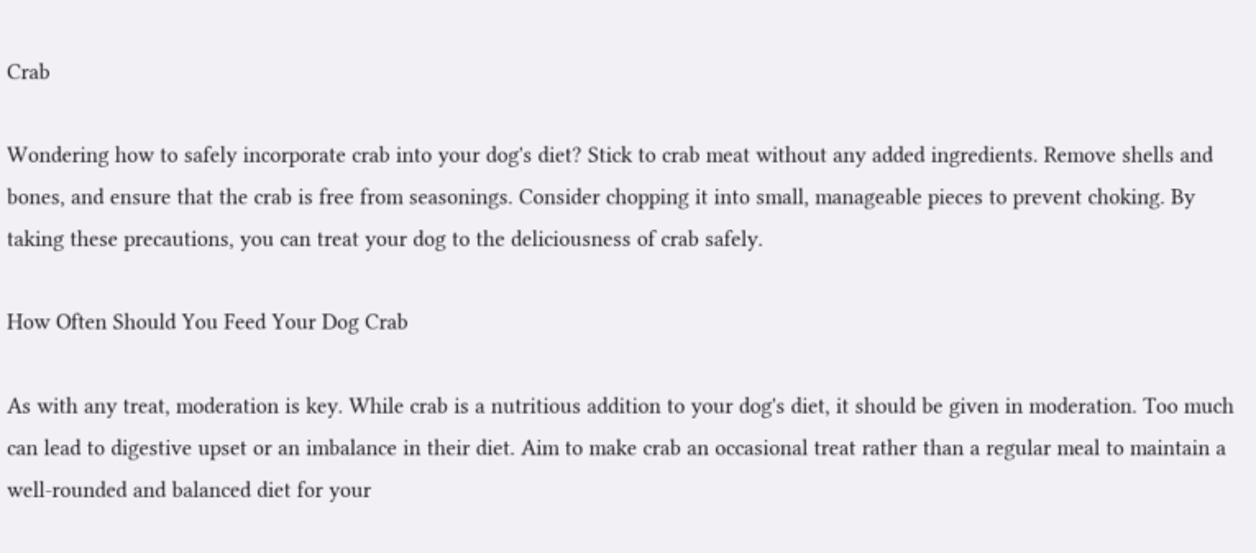Crab

Wondering how to safely incorporate crab into your dog's diet? Stick to crab meat without any added ingredients. Remove shells and bones, and ensure that the crab is free from seasonings. Consider chopping it into small, manageable pieces to prevent choking. By taking these precautions, you can treat your dog to the deliciousness of crab safely.

How Often Should You Feed Your Dog Crab

As with any treat, moderation is key. While crab is a nutritious addition to your dog's diet, it should be given in moderation. Too much can lead to digestive upset or an imbalance in their diet. Aim to make crab an occasional treat rather than a regular meal to maintain a well-rounded and balanced diet for your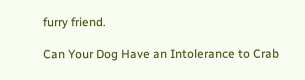furry friend.

Can Your Dog Have an Intolerance to Crab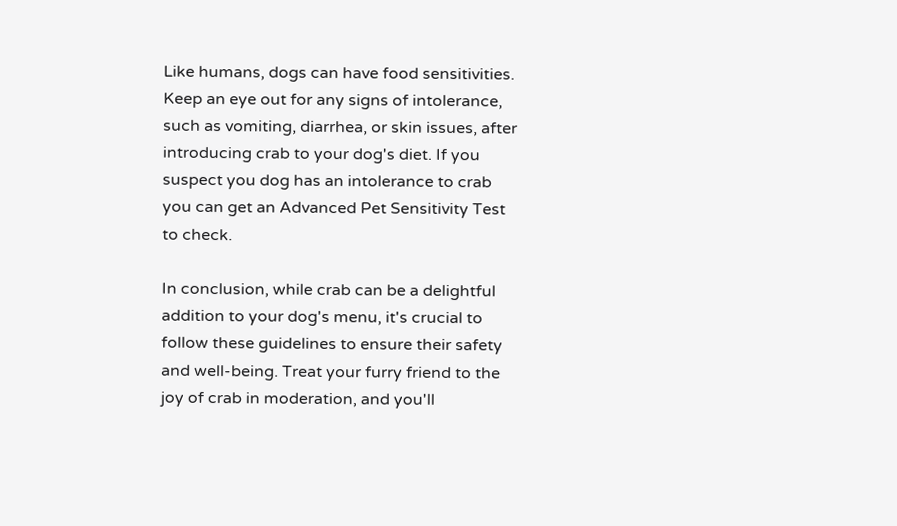Like humans, dogs can have food sensitivities. Keep an eye out for any signs of intolerance, such as vomiting, diarrhea, or skin issues, after introducing crab to your dog's diet. If you suspect you dog has an intolerance to crab you can get an Advanced Pet Sensitivity Test to check.

In conclusion, while crab can be a delightful addition to your dog's menu, it's crucial to follow these guidelines to ensure their safety and well-being. Treat your furry friend to the joy of crab in moderation, and you'll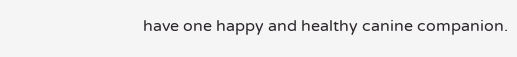have one happy and healthy canine companion.